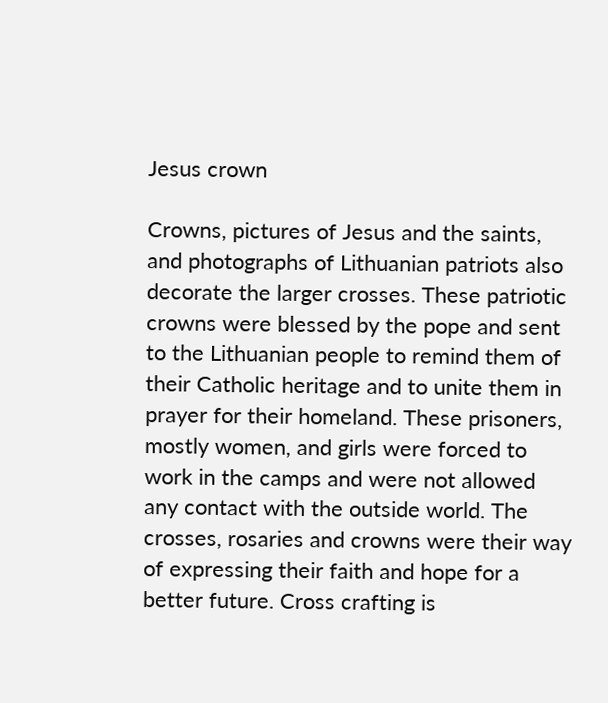Jesus crown

Crowns, pictures of Jesus and the saints, and photographs of Lithuanian patriots also decorate the larger crosses. These patriotic crowns were blessed by the pope and sent to the Lithuanian people to remind them of their Catholic heritage and to unite them in prayer for their homeland. These prisoners, mostly women, and girls were forced to work in the camps and were not allowed any contact with the outside world. The crosses, rosaries and crowns were their way of expressing their faith and hope for a better future. Cross crafting is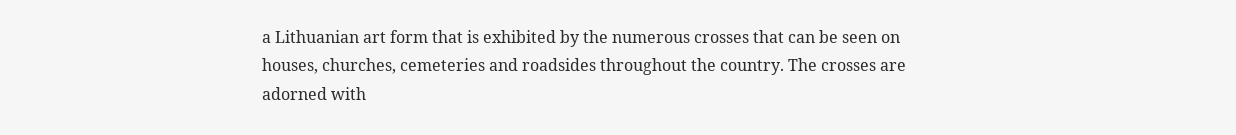a Lithuanian art form that is exhibited by the numerous crosses that can be seen on houses, churches, cemeteries and roadsides throughout the country. The crosses are adorned with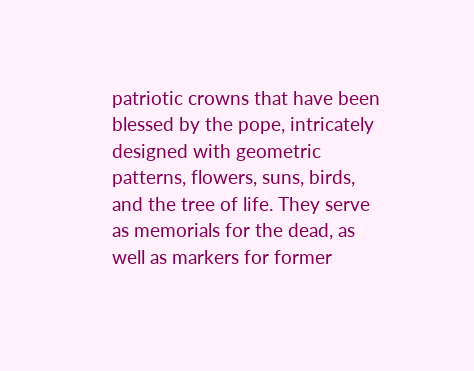patriotic crowns that have been blessed by the pope, intricately designed with geometric patterns, flowers, suns, birds, and the tree of life. They serve as memorials for the dead, as well as markers for former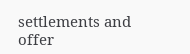settlements and offer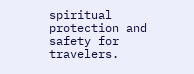spiritual protection and safety for travelers.